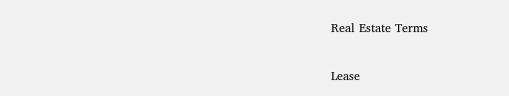Real Estate Terms

Lease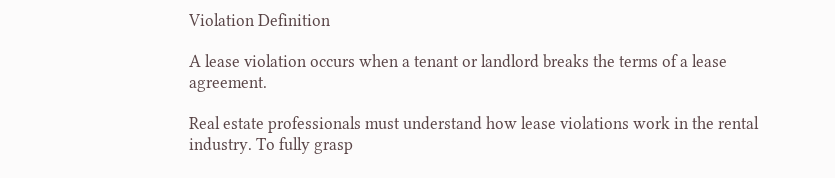Violation Definition

A lease violation occurs when a tenant or landlord breaks the terms of a lease agreement.

Real estate professionals must understand how lease violations work in the rental industry. To fully grasp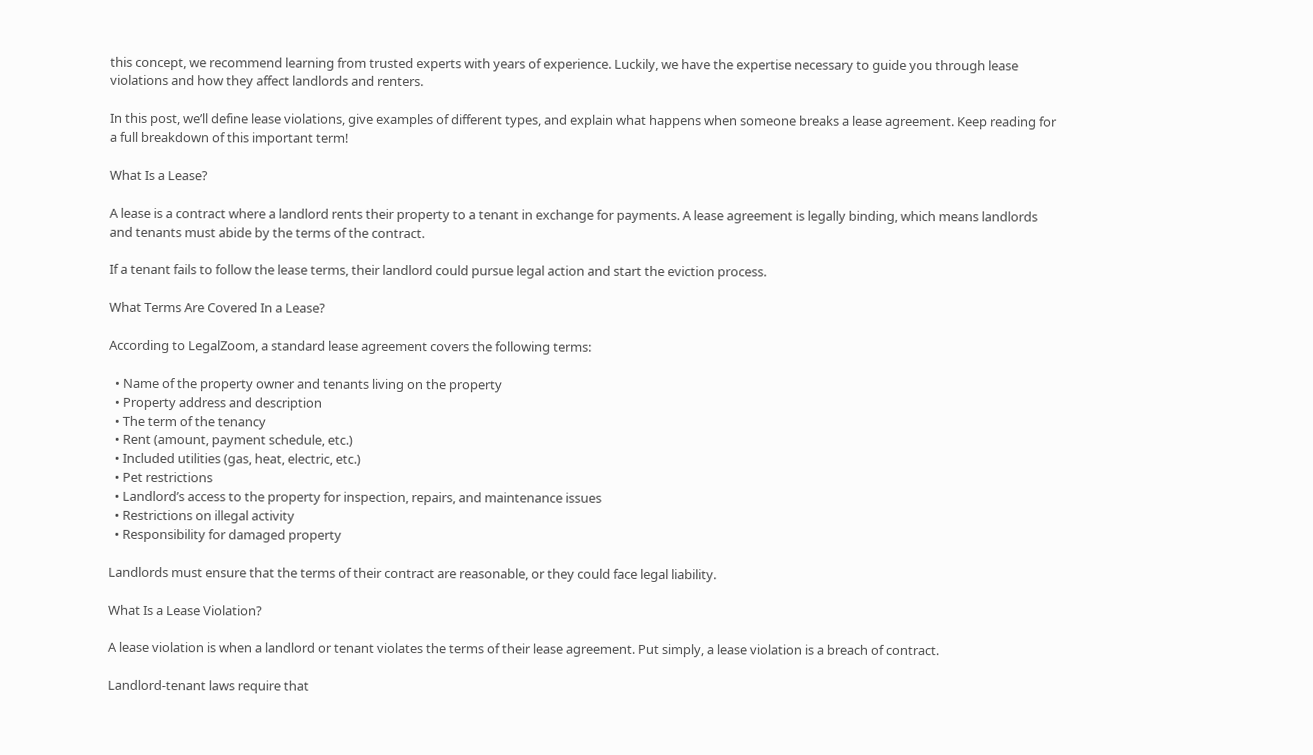this concept, we recommend learning from trusted experts with years of experience. Luckily, we have the expertise necessary to guide you through lease violations and how they affect landlords and renters.

In this post, we’ll define lease violations, give examples of different types, and explain what happens when someone breaks a lease agreement. Keep reading for a full breakdown of this important term!

What Is a Lease?

A lease is a contract where a landlord rents their property to a tenant in exchange for payments. A lease agreement is legally binding, which means landlords and tenants must abide by the terms of the contract.

If a tenant fails to follow the lease terms, their landlord could pursue legal action and start the eviction process.

What Terms Are Covered In a Lease?

According to LegalZoom, a standard lease agreement covers the following terms:

  • Name of the property owner and tenants living on the property
  • Property address and description
  • The term of the tenancy
  • Rent (amount, payment schedule, etc.)
  • Included utilities (gas, heat, electric, etc.)
  • Pet restrictions
  • Landlord’s access to the property for inspection, repairs, and maintenance issues
  • Restrictions on illegal activity
  • Responsibility for damaged property

Landlords must ensure that the terms of their contract are reasonable, or they could face legal liability.

What Is a Lease Violation?

A lease violation is when a landlord or tenant violates the terms of their lease agreement. Put simply, a lease violation is a breach of contract.

Landlord-tenant laws require that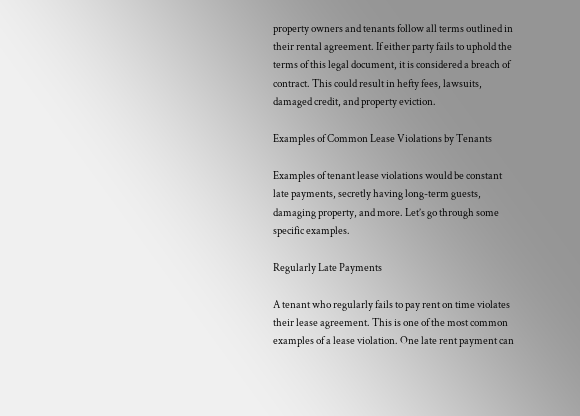property owners and tenants follow all terms outlined in their rental agreement. If either party fails to uphold the terms of this legal document, it is considered a breach of contract. This could result in hefty fees, lawsuits, damaged credit, and property eviction.

Examples of Common Lease Violations by Tenants

Examples of tenant lease violations would be constant late payments, secretly having long-term guests, damaging property, and more. Let’s go through some specific examples.

Regularly Late Payments

A tenant who regularly fails to pay rent on time violates their lease agreement. This is one of the most common examples of a lease violation. One late rent payment can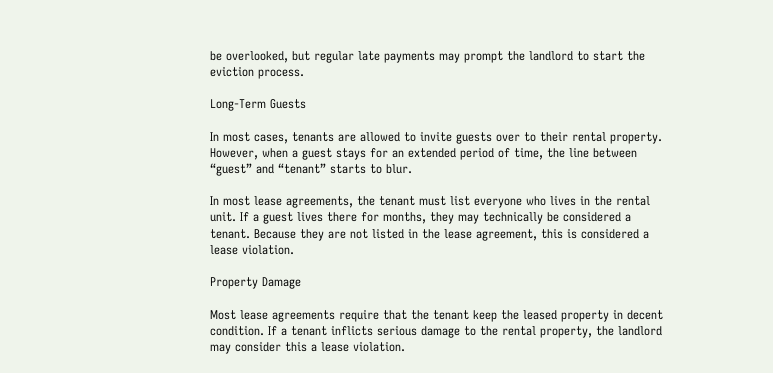be overlooked, but regular late payments may prompt the landlord to start the eviction process.

Long-Term Guests

In most cases, tenants are allowed to invite guests over to their rental property. However, when a guest stays for an extended period of time, the line between “guest” and “tenant” starts to blur.

In most lease agreements, the tenant must list everyone who lives in the rental unit. If a guest lives there for months, they may technically be considered a tenant. Because they are not listed in the lease agreement, this is considered a lease violation.

Property Damage

Most lease agreements require that the tenant keep the leased property in decent condition. If a tenant inflicts serious damage to the rental property, the landlord may consider this a lease violation.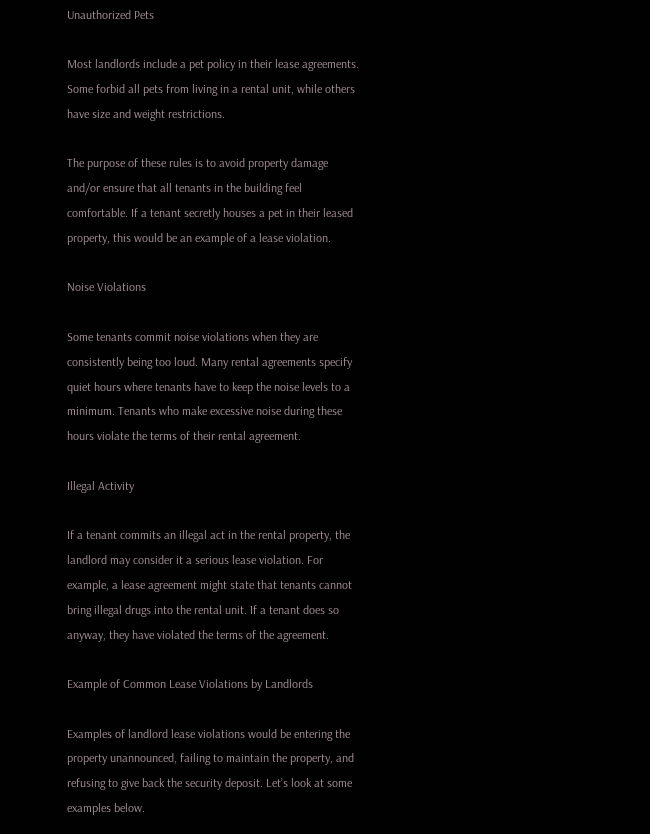Unauthorized Pets

Most landlords include a pet policy in their lease agreements. Some forbid all pets from living in a rental unit, while others have size and weight restrictions.

The purpose of these rules is to avoid property damage and/or ensure that all tenants in the building feel comfortable. If a tenant secretly houses a pet in their leased property, this would be an example of a lease violation.

Noise Violations

Some tenants commit noise violations when they are consistently being too loud. Many rental agreements specify quiet hours where tenants have to keep the noise levels to a minimum. Tenants who make excessive noise during these hours violate the terms of their rental agreement.

Illegal Activity

If a tenant commits an illegal act in the rental property, the landlord may consider it a serious lease violation. For example, a lease agreement might state that tenants cannot bring illegal drugs into the rental unit. If a tenant does so anyway, they have violated the terms of the agreement.

Example of Common Lease Violations by Landlords

Examples of landlord lease violations would be entering the property unannounced, failing to maintain the property, and refusing to give back the security deposit. Let’s look at some examples below.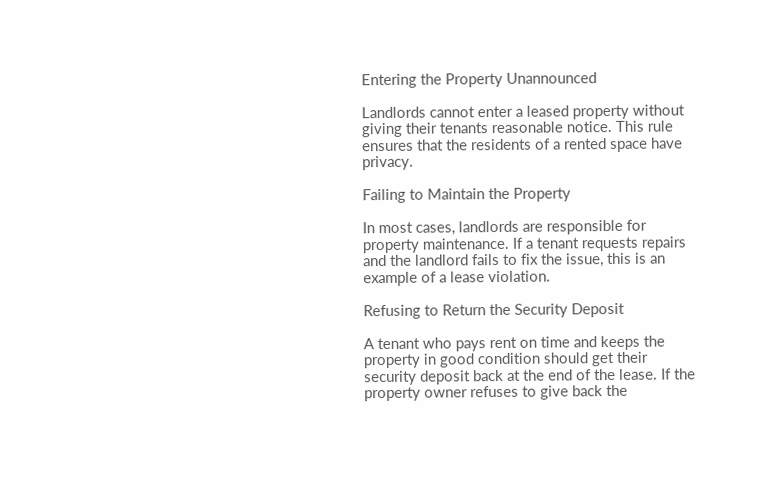Entering the Property Unannounced

Landlords cannot enter a leased property without giving their tenants reasonable notice. This rule ensures that the residents of a rented space have privacy.

Failing to Maintain the Property

In most cases, landlords are responsible for property maintenance. If a tenant requests repairs and the landlord fails to fix the issue, this is an example of a lease violation.

Refusing to Return the Security Deposit

A tenant who pays rent on time and keeps the property in good condition should get their security deposit back at the end of the lease. If the property owner refuses to give back the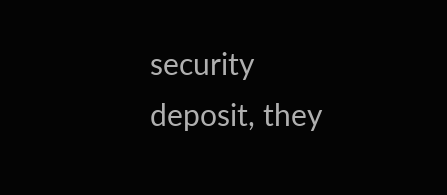security deposit, they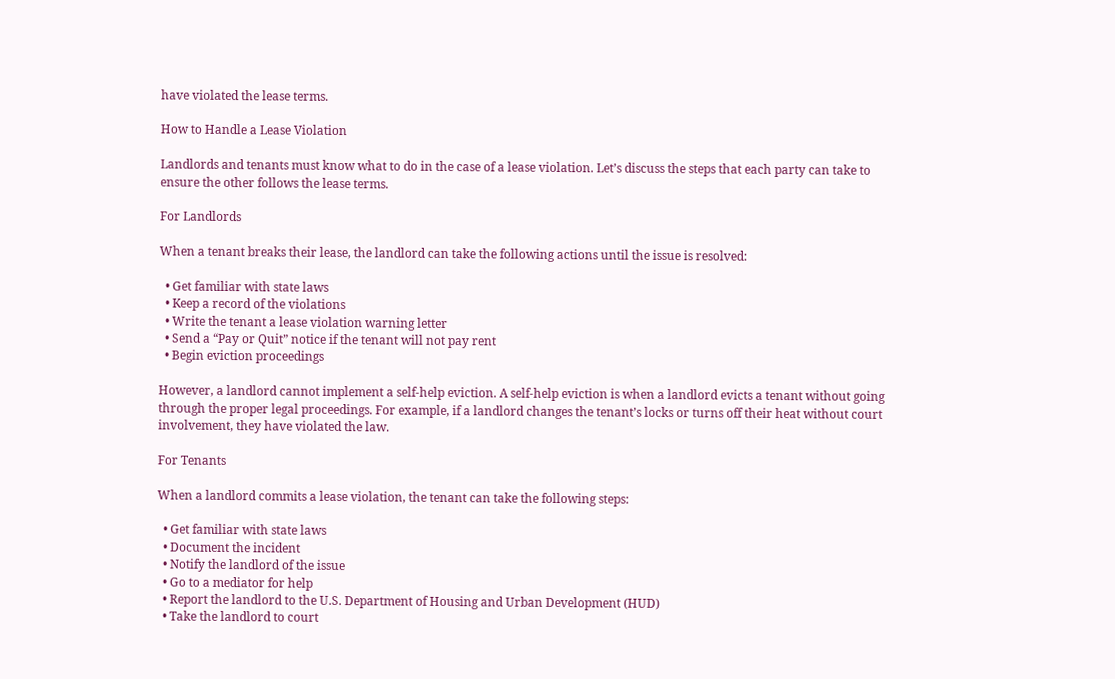have violated the lease terms.

How to Handle a Lease Violation

Landlords and tenants must know what to do in the case of a lease violation. Let’s discuss the steps that each party can take to ensure the other follows the lease terms.

For Landlords

When a tenant breaks their lease, the landlord can take the following actions until the issue is resolved:

  • Get familiar with state laws
  • Keep a record of the violations
  • Write the tenant a lease violation warning letter
  • Send a “Pay or Quit” notice if the tenant will not pay rent
  • Begin eviction proceedings

However, a landlord cannot implement a self-help eviction. A self-help eviction is when a landlord evicts a tenant without going through the proper legal proceedings. For example, if a landlord changes the tenant’s locks or turns off their heat without court involvement, they have violated the law.

For Tenants

When a landlord commits a lease violation, the tenant can take the following steps:

  • Get familiar with state laws
  • Document the incident
  • Notify the landlord of the issue
  • Go to a mediator for help
  • Report the landlord to the U.S. Department of Housing and Urban Development (HUD)
  • Take the landlord to court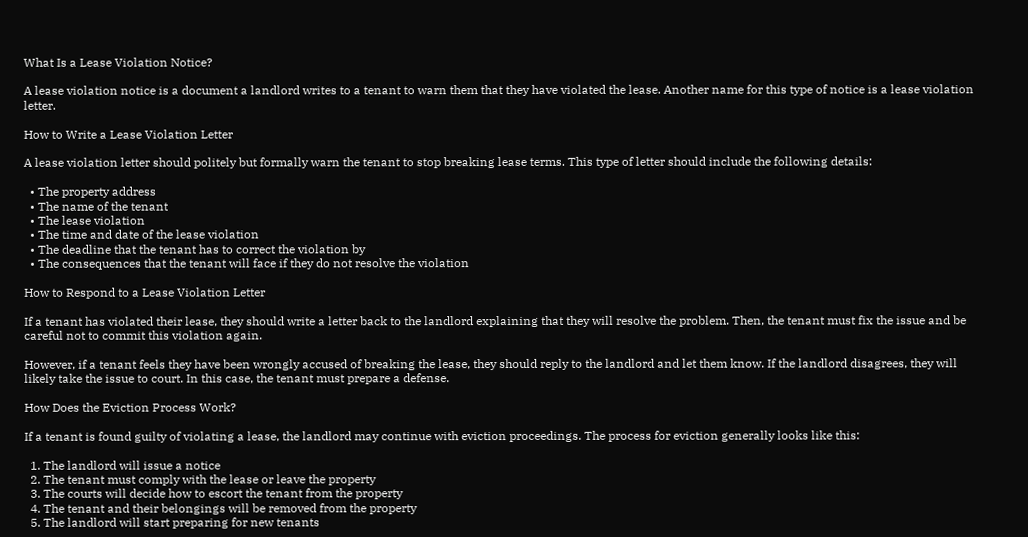What Is a Lease Violation Notice?

A lease violation notice is a document a landlord writes to a tenant to warn them that they have violated the lease. Another name for this type of notice is a lease violation letter.

How to Write a Lease Violation Letter

A lease violation letter should politely but formally warn the tenant to stop breaking lease terms. This type of letter should include the following details:

  • The property address
  • The name of the tenant
  • The lease violation
  • The time and date of the lease violation
  • The deadline that the tenant has to correct the violation by
  • The consequences that the tenant will face if they do not resolve the violation

How to Respond to a Lease Violation Letter

If a tenant has violated their lease, they should write a letter back to the landlord explaining that they will resolve the problem. Then, the tenant must fix the issue and be careful not to commit this violation again.

However, if a tenant feels they have been wrongly accused of breaking the lease, they should reply to the landlord and let them know. If the landlord disagrees, they will likely take the issue to court. In this case, the tenant must prepare a defense.

How Does the Eviction Process Work?

If a tenant is found guilty of violating a lease, the landlord may continue with eviction proceedings. The process for eviction generally looks like this:

  1. The landlord will issue a notice
  2. The tenant must comply with the lease or leave the property
  3. The courts will decide how to escort the tenant from the property
  4. The tenant and their belongings will be removed from the property
  5. The landlord will start preparing for new tenants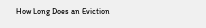How Long Does an Eviction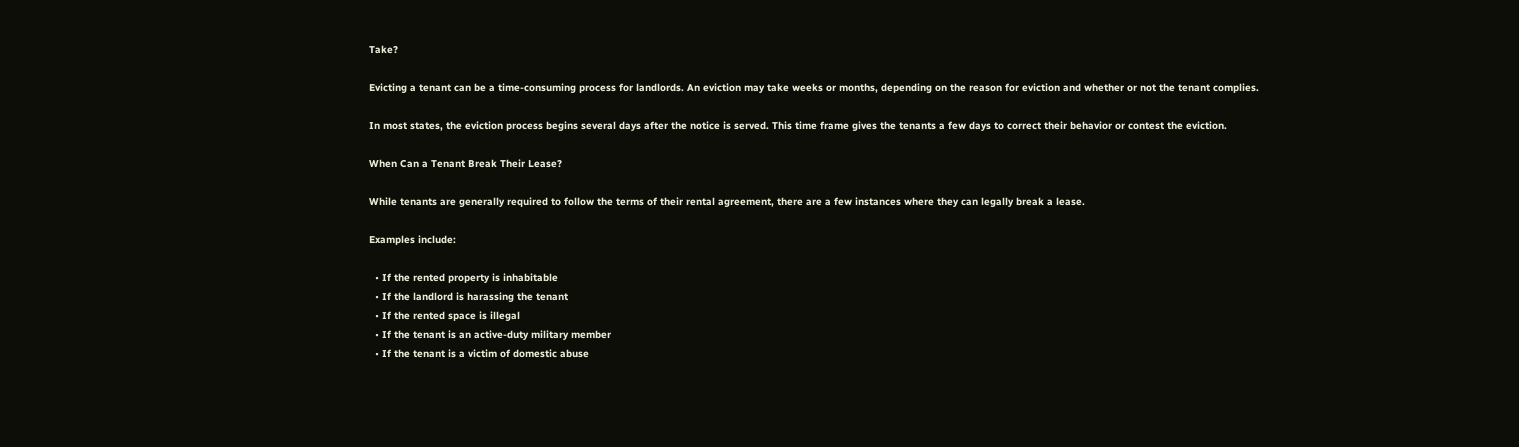Take?

Evicting a tenant can be a time-consuming process for landlords. An eviction may take weeks or months, depending on the reason for eviction and whether or not the tenant complies.

In most states, the eviction process begins several days after the notice is served. This time frame gives the tenants a few days to correct their behavior or contest the eviction.

When Can a Tenant Break Their Lease?

While tenants are generally required to follow the terms of their rental agreement, there are a few instances where they can legally break a lease.

Examples include:

  • If the rented property is inhabitable
  • If the landlord is harassing the tenant
  • If the rented space is illegal
  • If the tenant is an active-duty military member
  • If the tenant is a victim of domestic abuse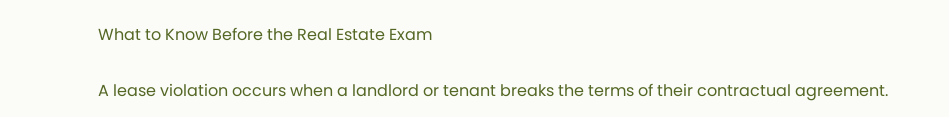What to Know Before the Real Estate Exam

A lease violation occurs when a landlord or tenant breaks the terms of their contractual agreement.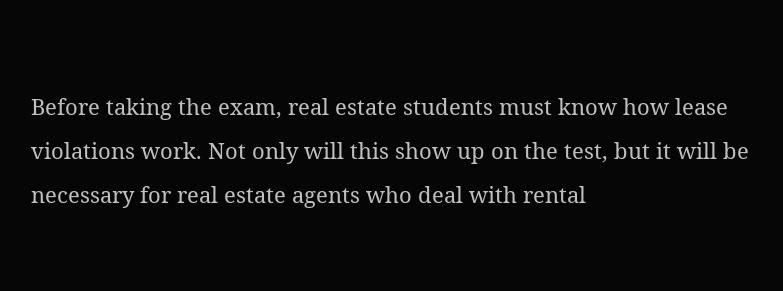Before taking the exam, real estate students must know how lease violations work. Not only will this show up on the test, but it will be necessary for real estate agents who deal with rental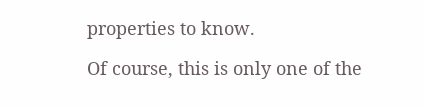properties to know.

Of course, this is only one of the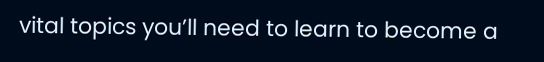vital topics you’ll need to learn to become a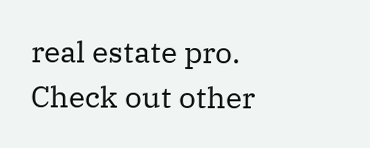real estate pro. Check out other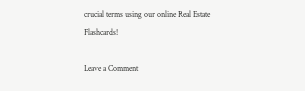crucial terms using our online Real Estate Flashcards!

Leave a Comment